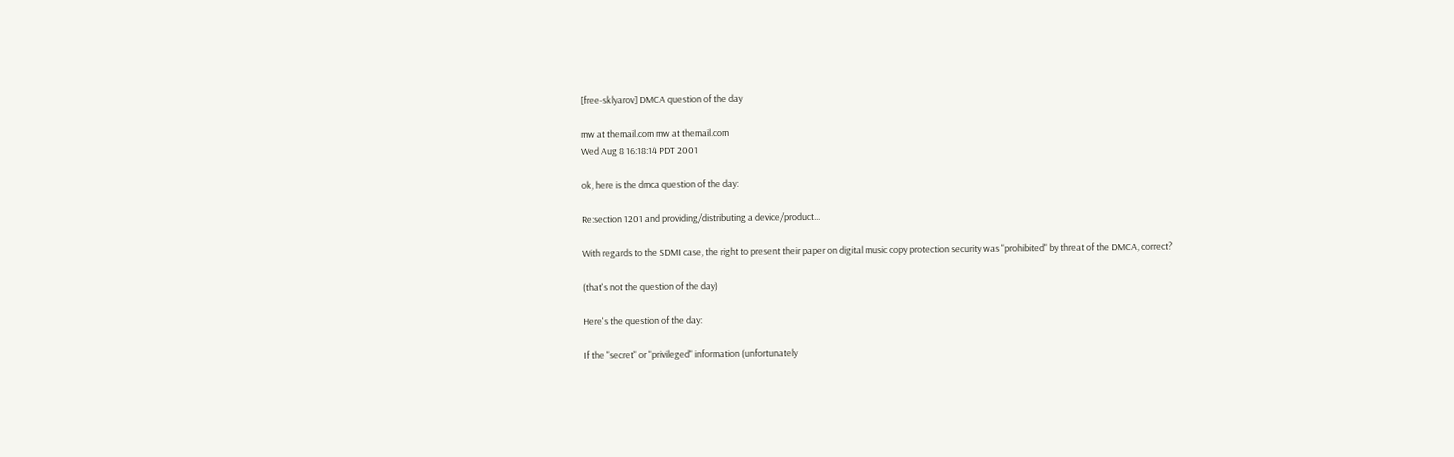[free-sklyarov] DMCA question of the day

mw at themail.com mw at themail.com
Wed Aug 8 16:18:14 PDT 2001

ok, here is the dmca question of the day:

Re:section 1201 and providing/distributing a device/product...

With regards to the SDMI case, the right to present their paper on digital music copy protection security was "prohibited" by threat of the DMCA, correct?

(that's not the question of the day)

Here's the question of the day:

If the "secret" or "privileged" information (unfortunately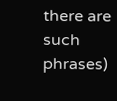there are such phrases)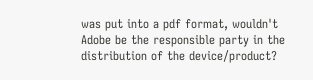was put into a pdf format, wouldn't Adobe be the responsible party in the distribution of the device/product?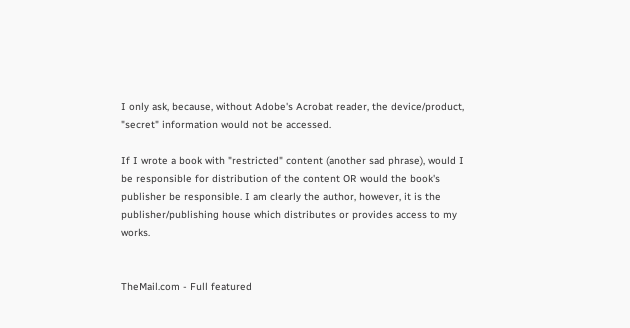I only ask, because, without Adobe's Acrobat reader, the device/product, "secret" information would not be accessed.

If I wrote a book with "restricted" content (another sad phrase), would I be responsible for distribution of the content OR would the book's publisher be responsible. I am clearly the author, however, it is the publisher/publishing house which distributes or provides access to my works.


TheMail.com - Full featured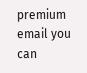premium email you can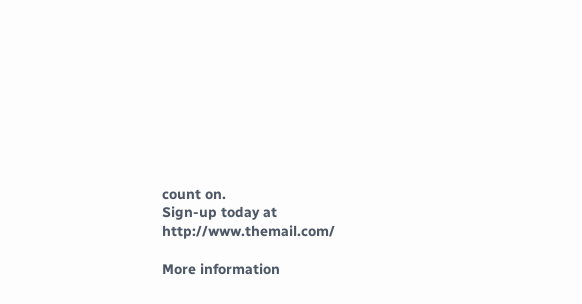count on.
Sign-up today at http://www.themail.com/

More information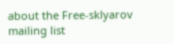about the Free-sklyarov mailing list